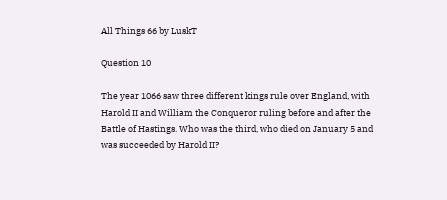All Things 66 by LuskT

Question 10

The year 1066 saw three different kings rule over England, with Harold II and William the Conqueror ruling before and after the Battle of Hastings. Who was the third, who died on January 5 and was succeeded by Harold II?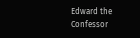Edward the Confessor